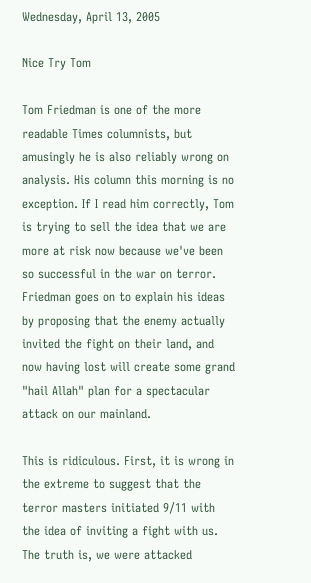Wednesday, April 13, 2005

Nice Try Tom

Tom Friedman is one of the more readable Times columnists, but amusingly he is also reliably wrong on analysis. His column this morning is no exception. If I read him correctly, Tom is trying to sell the idea that we are more at risk now because we've been so successful in the war on terror. Friedman goes on to explain his ideas by proposing that the enemy actually invited the fight on their land, and now having lost will create some grand "hail Allah" plan for a spectacular attack on our mainland.

This is ridiculous. First, it is wrong in the extreme to suggest that the terror masters initiated 9/11 with the idea of inviting a fight with us. The truth is, we were attacked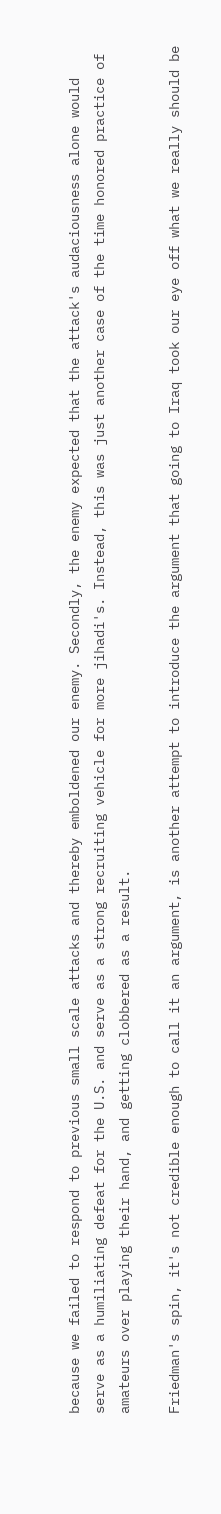because we failed to respond to previous small scale attacks and thereby emboldened our enemy. Secondly, the enemy expected that the attack's audaciousness alone would serve as a humiliating defeat for the U.S. and serve as a strong recruiting vehicle for more jihadi's. Instead, this was just another case of the time honored practice of amateurs over playing their hand, and getting clobbered as a result.

Friedman's spin, it's not credible enough to call it an argument, is another attempt to introduce the argument that going to Iraq took our eye off what we really should be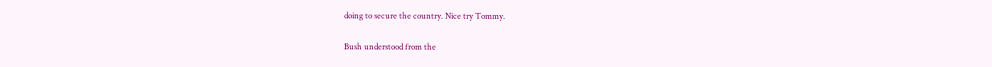doing to secure the country. Nice try Tommy.

Bush understood from the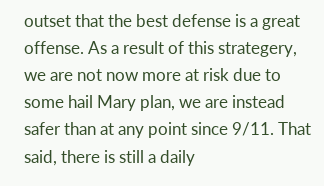outset that the best defense is a great offense. As a result of this strategery, we are not now more at risk due to some hail Mary plan, we are instead safer than at any point since 9/11. That said, there is still a daily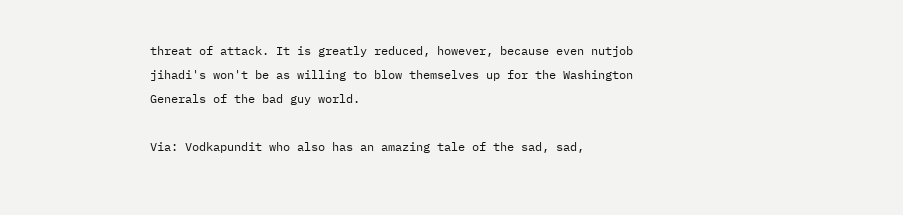threat of attack. It is greatly reduced, however, because even nutjob jihadi's won't be as willing to blow themselves up for the Washington Generals of the bad guy world.

Via: Vodkapundit who also has an amazing tale of the sad, sad,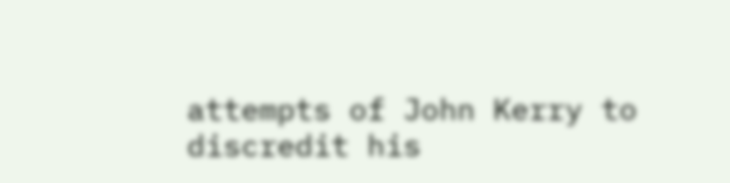attempts of John Kerry to discredit his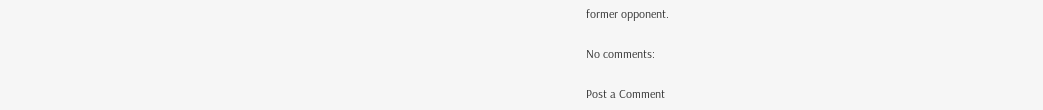former opponent.

No comments:

Post a Comment